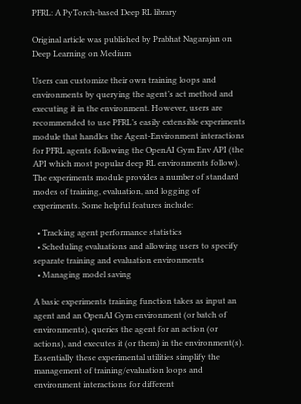PFRL: A PyTorch-based Deep RL library

Original article was published by Prabhat Nagarajan on Deep Learning on Medium

Users can customize their own training loops and environments by querying the agent’s act method and executing it in the environment. However, users are recommended to use PFRL’s easily extensible experiments module that handles the Agent-Environment interactions for PFRL agents following the OpenAI Gym Env API (the API which most popular deep RL environments follow). The experiments module provides a number of standard modes of training, evaluation, and logging of experiments. Some helpful features include:

  • Tracking agent performance statistics
  • Scheduling evaluations and allowing users to specify separate training and evaluation environments
  • Managing model saving

A basic experiments training function takes as input an agent and an OpenAI Gym environment (or batch of environments), queries the agent for an action (or actions), and executes it (or them) in the environment(s). Essentially these experimental utilities simplify the management of training/evaluation loops and environment interactions for different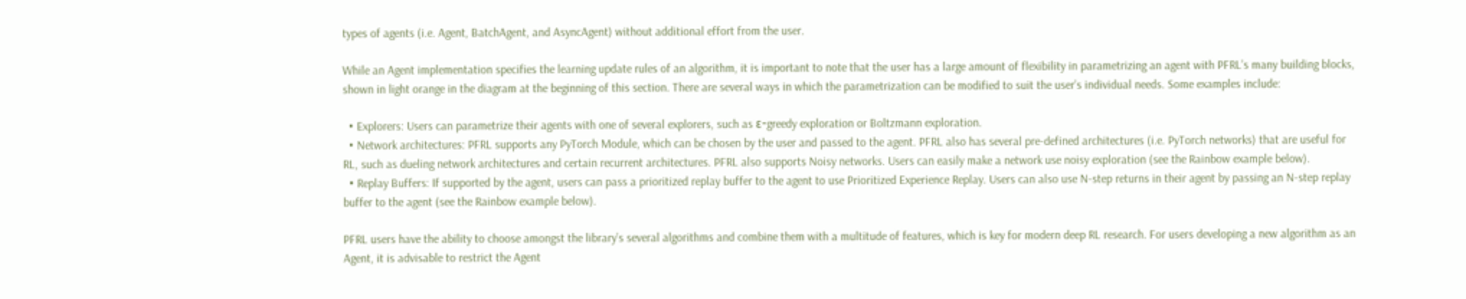types of agents (i.e. Agent, BatchAgent, and AsyncAgent) without additional effort from the user.

While an Agent implementation specifies the learning update rules of an algorithm, it is important to note that the user has a large amount of flexibility in parametrizing an agent with PFRL’s many building blocks, shown in light orange in the diagram at the beginning of this section. There are several ways in which the parametrization can be modified to suit the user’s individual needs. Some examples include:

  • Explorers: Users can parametrize their agents with one of several explorers, such as ε-greedy exploration or Boltzmann exploration.
  • Network architectures: PFRL supports any PyTorch Module, which can be chosen by the user and passed to the agent. PFRL also has several pre-defined architectures (i.e. PyTorch networks) that are useful for RL, such as dueling network architectures and certain recurrent architectures. PFRL also supports Noisy networks. Users can easily make a network use noisy exploration (see the Rainbow example below).
  • Replay Buffers: If supported by the agent, users can pass a prioritized replay buffer to the agent to use Prioritized Experience Replay. Users can also use N-step returns in their agent by passing an N-step replay buffer to the agent (see the Rainbow example below).

PFRL users have the ability to choose amongst the library’s several algorithms and combine them with a multitude of features, which is key for modern deep RL research. For users developing a new algorithm as an Agent, it is advisable to restrict the Agent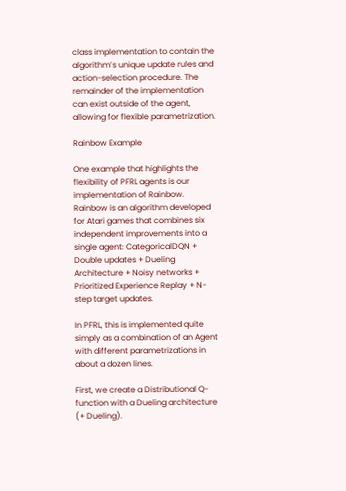class implementation to contain the algorithm’s unique update rules and action-selection procedure. The remainder of the implementation can exist outside of the agent, allowing for flexible parametrization.

Rainbow Example

One example that highlights the flexibility of PFRL agents is our implementation of Rainbow. Rainbow is an algorithm developed for Atari games that combines six independent improvements into a single agent: CategoricalDQN + Double updates + Dueling Architecture + Noisy networks + Prioritized Experience Replay + N-step target updates.

In PFRL, this is implemented quite simply as a combination of an Agent with different parametrizations in about a dozen lines.

First, we create a Distributional Q-function with a Dueling architecture (+ Dueling).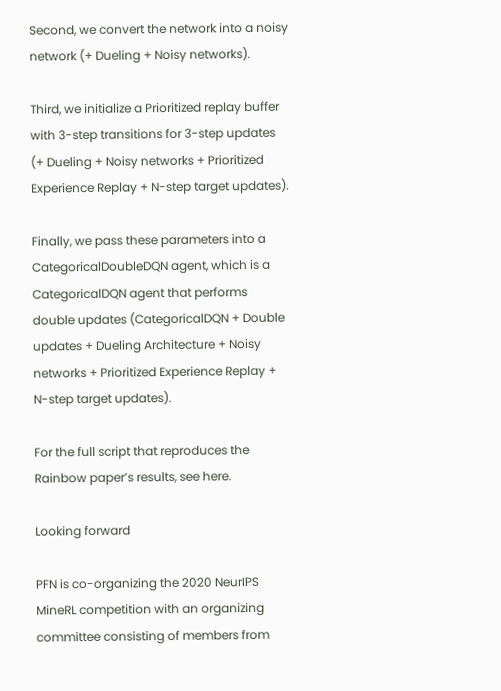Second, we convert the network into a noisy network (+ Dueling + Noisy networks).

Third, we initialize a Prioritized replay buffer with 3-step transitions for 3-step updates (+ Dueling + Noisy networks + Prioritized Experience Replay + N-step target updates).

Finally, we pass these parameters into a CategoricalDoubleDQN agent, which is a CategoricalDQN agent that performs double updates (CategoricalDQN + Double updates + Dueling Architecture + Noisy networks + Prioritized Experience Replay + N-step target updates).

For the full script that reproduces the Rainbow paper’s results, see here.

Looking forward

PFN is co-organizing the 2020 NeurIPS MineRL competition with an organizing committee consisting of members from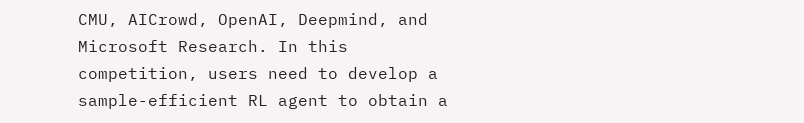CMU, AICrowd, OpenAI, Deepmind, and Microsoft Research. In this competition, users need to develop a sample-efficient RL agent to obtain a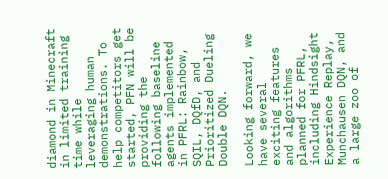diamond in Minecraft in limited training time while leveraging human demonstrations. To help competitors get started, PFN will be providing the following baseline agents implemented in PFRL: Rainbow, SQIL, DQfD, and Prioritized Dueling Double DQN.

Looking forward, we have several exciting features and algorithms planned for PFRL, including Hindsight Experience Replay, Munchausen DQN, and a large zoo of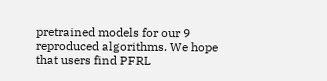pretrained models for our 9 reproduced algorithms. We hope that users find PFRL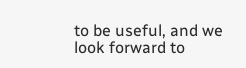to be useful, and we look forward to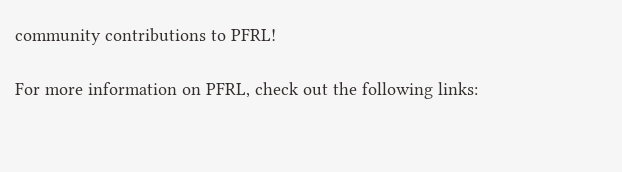community contributions to PFRL!

For more information on PFRL, check out the following links: